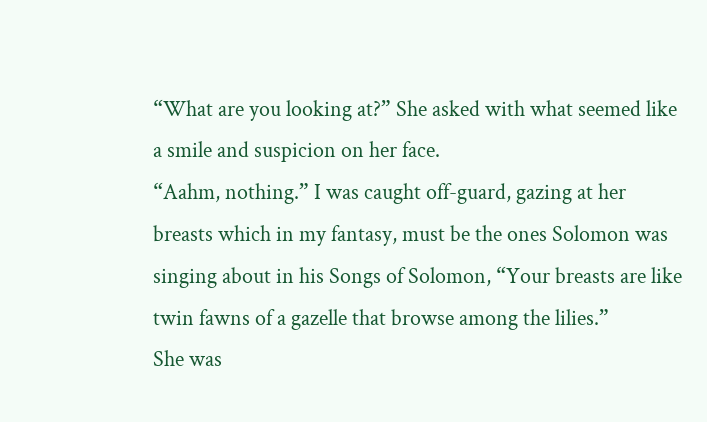“What are you looking at?” She asked with what seemed like a smile and suspicion on her face.
“Aahm, nothing.” I was caught off-guard, gazing at her breasts which in my fantasy, must be the ones Solomon was singing about in his Songs of Solomon, “Your breasts are like twin fawns of a gazelle that browse among the lilies.”
She was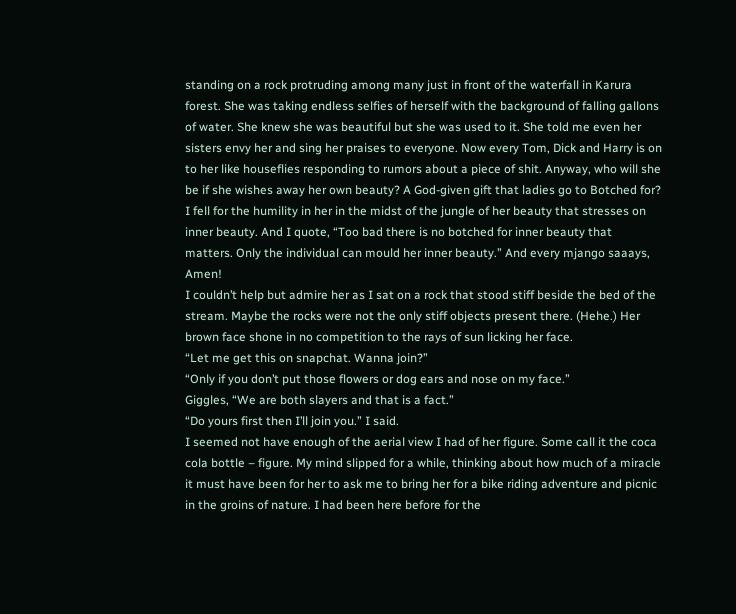standing on a rock protruding among many just in front of the waterfall in Karura forest. She was taking endless selfies of herself with the background of falling gallons of water. She knew she was beautiful but she was used to it. She told me even her sisters envy her and sing her praises to everyone. Now every Tom, Dick and Harry is on to her like houseflies responding to rumors about a piece of shit. Anyway, who will she be if she wishes away her own beauty? A God-given gift that ladies go to Botched for? I fell for the humility in her in the midst of the jungle of her beauty that stresses on inner beauty. And I quote, “Too bad there is no botched for inner beauty that matters. Only the individual can mould her inner beauty.” And every mjango saaays, Amen!
I couldn’t help but admire her as I sat on a rock that stood stiff beside the bed of the stream. Maybe the rocks were not the only stiff objects present there. (Hehe.) Her brown face shone in no competition to the rays of sun licking her face.
“Let me get this on snapchat. Wanna join?”
“Only if you don’t put those flowers or dog ears and nose on my face.”
Giggles, “We are both slayers and that is a fact.”
“Do yours first then I’ll join you.” I said.
I seemed not have enough of the aerial view I had of her figure. Some call it the coca cola bottle – figure. My mind slipped for a while, thinking about how much of a miracle it must have been for her to ask me to bring her for a bike riding adventure and picnic in the groins of nature. I had been here before for the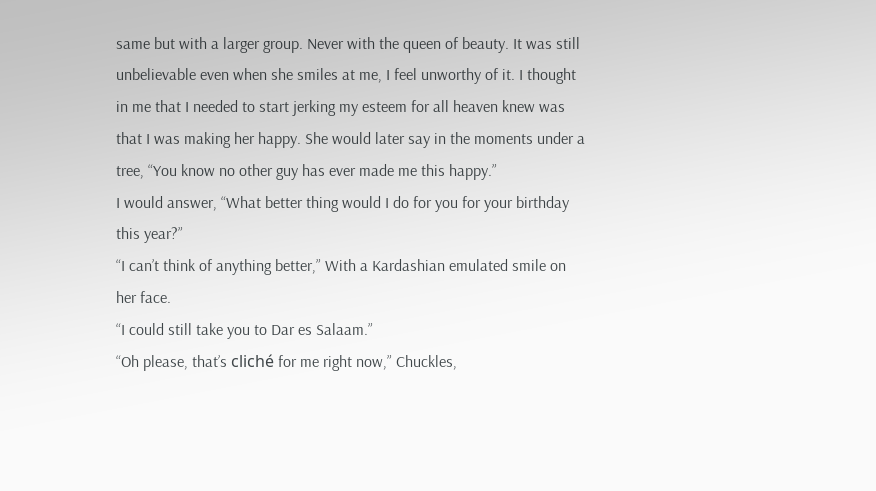same but with a larger group. Never with the queen of beauty. It was still unbelievable even when she smiles at me, I feel unworthy of it. I thought in me that I needed to start jerking my esteem for all heaven knew was that I was making her happy. She would later say in the moments under a tree, “You know no other guy has ever made me this happy.”
I would answer, “What better thing would I do for you for your birthday this year?”
“I can’t think of anything better,” With a Kardashian emulated smile on her face.
“I could still take you to Dar es Salaam.”
“Oh please, that’s cliché for me right now,” Chuckles,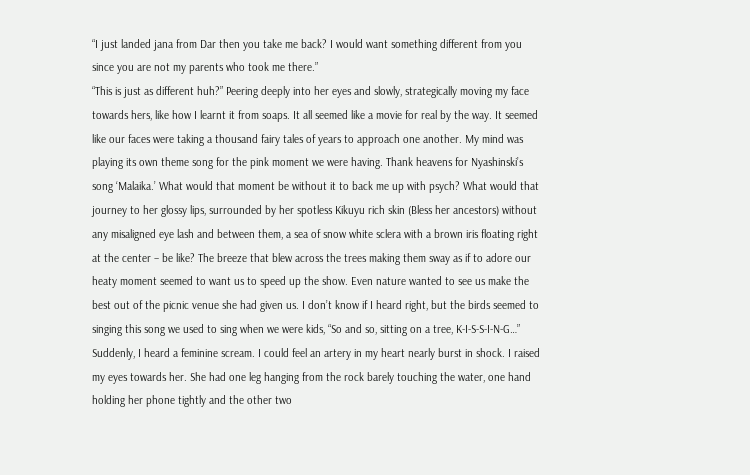“I just landed jana from Dar then you take me back? I would want something different from you since you are not my parents who took me there.”
“This is just as different huh?” Peering deeply into her eyes and slowly, strategically moving my face towards hers, like how I learnt it from soaps. It all seemed like a movie for real by the way. It seemed like our faces were taking a thousand fairy tales of years to approach one another. My mind was playing its own theme song for the pink moment we were having. Thank heavens for Nyashinski’s song ‘Malaika.’ What would that moment be without it to back me up with psych? What would that journey to her glossy lips, surrounded by her spotless Kikuyu rich skin (Bless her ancestors) without any misaligned eye lash and between them, a sea of snow white sclera with a brown iris floating right at the center – be like? The breeze that blew across the trees making them sway as if to adore our heaty moment seemed to want us to speed up the show. Even nature wanted to see us make the best out of the picnic venue she had given us. I don’t know if I heard right, but the birds seemed to singing this song we used to sing when we were kids, “So and so, sitting on a tree, K-I-S-S-I-N-G…”
Suddenly, I heard a feminine scream. I could feel an artery in my heart nearly burst in shock. I raised my eyes towards her. She had one leg hanging from the rock barely touching the water, one hand holding her phone tightly and the other two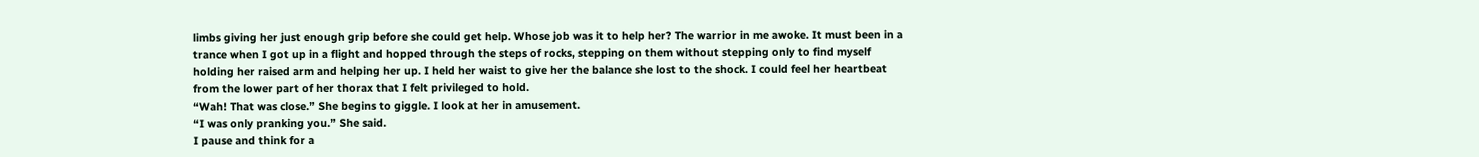limbs giving her just enough grip before she could get help. Whose job was it to help her? The warrior in me awoke. It must been in a trance when I got up in a flight and hopped through the steps of rocks, stepping on them without stepping only to find myself holding her raised arm and helping her up. I held her waist to give her the balance she lost to the shock. I could feel her heartbeat from the lower part of her thorax that I felt privileged to hold.
“Wah! That was close.” She begins to giggle. I look at her in amusement.
“I was only pranking you.” She said.
I pause and think for a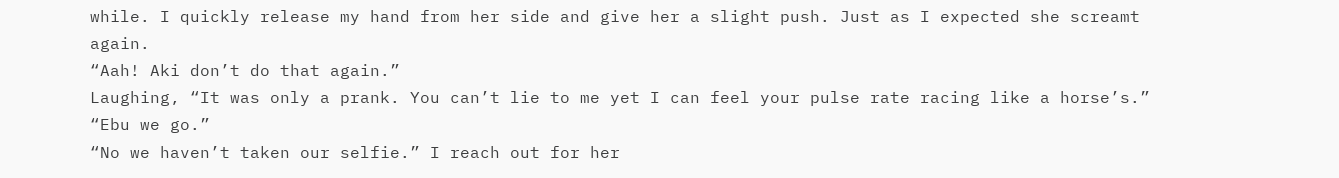while. I quickly release my hand from her side and give her a slight push. Just as I expected she screamt again.
“Aah! Aki don’t do that again.”
Laughing, “It was only a prank. You can’t lie to me yet I can feel your pulse rate racing like a horse’s.”
“Ebu we go.”
“No we haven’t taken our selfie.” I reach out for her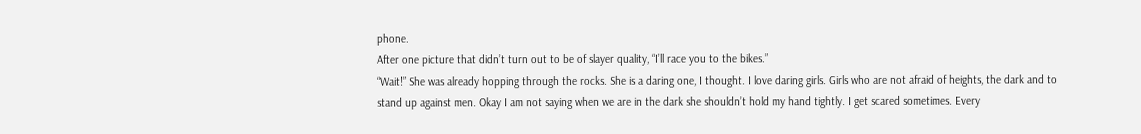phone.
After one picture that didn’t turn out to be of slayer quality, “I’ll race you to the bikes.”
“Wait!” She was already hopping through the rocks. She is a daring one, I thought. I love daring girls. Girls who are not afraid of heights, the dark and to stand up against men. Okay I am not saying when we are in the dark she shouldn’t hold my hand tightly. I get scared sometimes. Every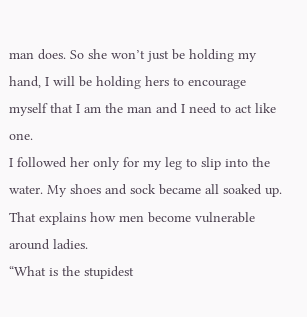man does. So she won’t just be holding my hand, I will be holding hers to encourage myself that I am the man and I need to act like one.
I followed her only for my leg to slip into the water. My shoes and sock became all soaked up. That explains how men become vulnerable around ladies.
“What is the stupidest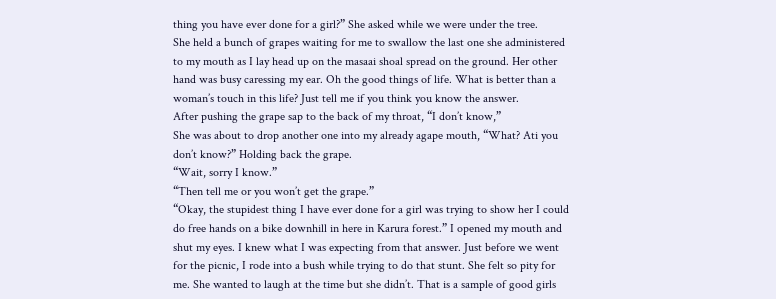thing you have ever done for a girl?” She asked while we were under the tree.
She held a bunch of grapes waiting for me to swallow the last one she administered to my mouth as I lay head up on the masaai shoal spread on the ground. Her other hand was busy caressing my ear. Oh the good things of life. What is better than a woman’s touch in this life? Just tell me if you think you know the answer.
After pushing the grape sap to the back of my throat, “I don’t know,”
She was about to drop another one into my already agape mouth, “What? Ati you don’t know?” Holding back the grape.
“Wait, sorry I know.”
“Then tell me or you won’t get the grape.”
“Okay, the stupidest thing I have ever done for a girl was trying to show her I could do free hands on a bike downhill in here in Karura forest.” I opened my mouth and shut my eyes. I knew what I was expecting from that answer. Just before we went for the picnic, I rode into a bush while trying to do that stunt. She felt so pity for me. She wanted to laugh at the time but she didn’t. That is a sample of good girls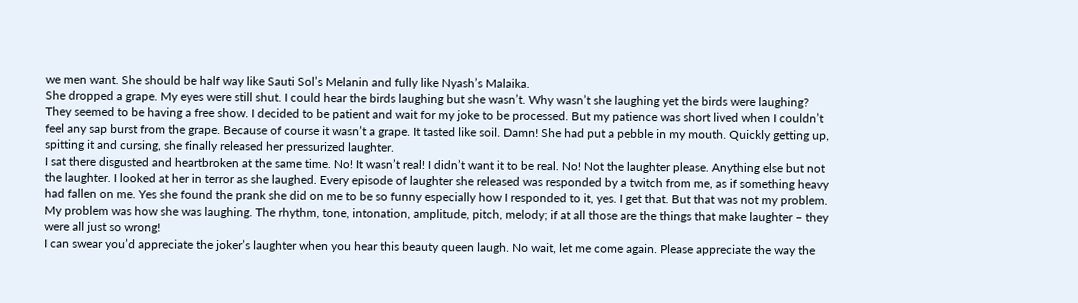we men want. She should be half way like Sauti Sol’s Melanin and fully like Nyash’s Malaika.
She dropped a grape. My eyes were still shut. I could hear the birds laughing but she wasn’t. Why wasn’t she laughing yet the birds were laughing? They seemed to be having a free show. I decided to be patient and wait for my joke to be processed. But my patience was short lived when I couldn’t feel any sap burst from the grape. Because of course it wasn’t a grape. It tasted like soil. Damn! She had put a pebble in my mouth. Quickly getting up, spitting it and cursing, she finally released her pressurized laughter.
I sat there disgusted and heartbroken at the same time. No! It wasn’t real! I didn’t want it to be real. No! Not the laughter please. Anything else but not the laughter. I looked at her in terror as she laughed. Every episode of laughter she released was responded by a twitch from me, as if something heavy had fallen on me. Yes she found the prank she did on me to be so funny especially how I responded to it, yes. I get that. But that was not my problem. My problem was how she was laughing. The rhythm, tone, intonation, amplitude, pitch, melody; if at all those are the things that make laughter – they were all just so wrong!
I can swear you’d appreciate the joker’s laughter when you hear this beauty queen laugh. No wait, let me come again. Please appreciate the way the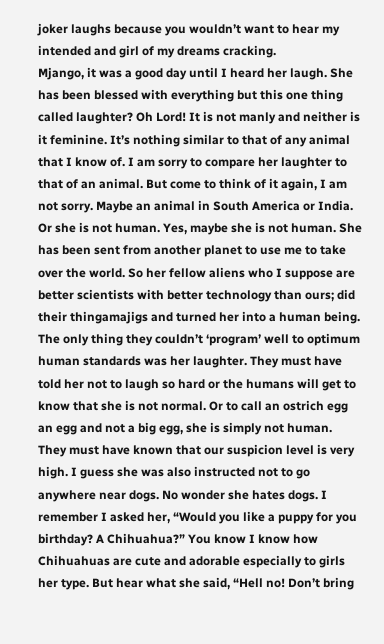joker laughs because you wouldn’t want to hear my intended and girl of my dreams cracking.
Mjango, it was a good day until I heard her laugh. She has been blessed with everything but this one thing called laughter? Oh Lord! It is not manly and neither is it feminine. It’s nothing similar to that of any animal that I know of. I am sorry to compare her laughter to that of an animal. But come to think of it again, I am not sorry. Maybe an animal in South America or India. Or she is not human. Yes, maybe she is not human. She has been sent from another planet to use me to take over the world. So her fellow aliens who I suppose are better scientists with better technology than ours; did their thingamajigs and turned her into a human being. The only thing they couldn’t ‘program’ well to optimum human standards was her laughter. They must have told her not to laugh so hard or the humans will get to know that she is not normal. Or to call an ostrich egg an egg and not a big egg, she is simply not human. They must have known that our suspicion level is very high. I guess she was also instructed not to go anywhere near dogs. No wonder she hates dogs. I remember I asked her, “Would you like a puppy for you birthday? A Chihuahua?” You know I know how Chihuahuas are cute and adorable especially to girls her type. But hear what she said, “Hell no! Don’t bring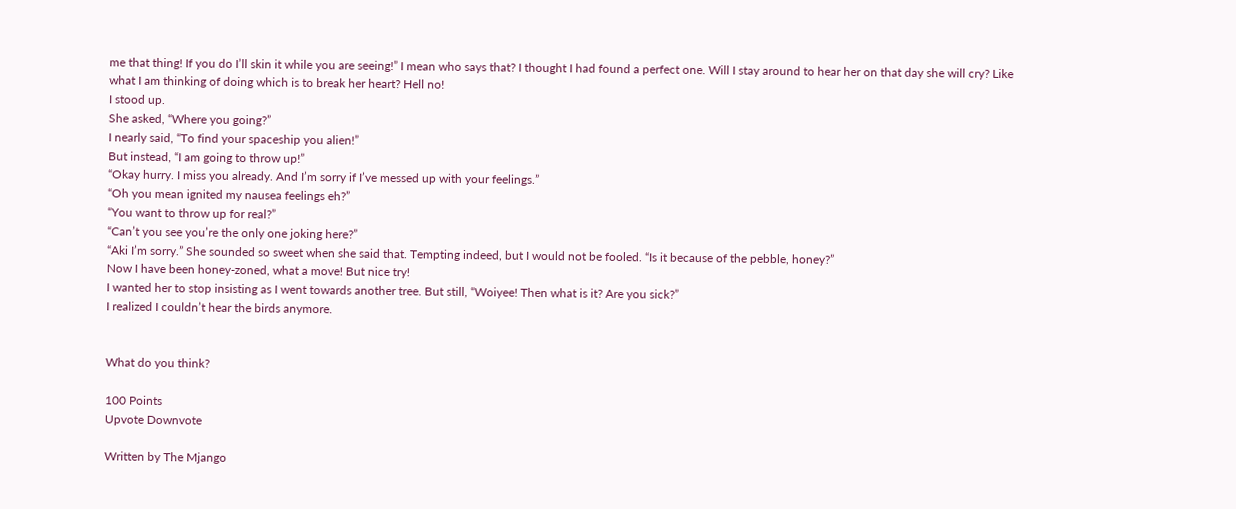me that thing! If you do I’ll skin it while you are seeing!” I mean who says that? I thought I had found a perfect one. Will I stay around to hear her on that day she will cry? Like what I am thinking of doing which is to break her heart? Hell no!
I stood up.
She asked, “Where you going?”
I nearly said, “To find your spaceship you alien!”
But instead, “I am going to throw up!”
“Okay hurry. I miss you already. And I’m sorry if I’ve messed up with your feelings.”
“Oh you mean ignited my nausea feelings eh?”
“You want to throw up for real?”
“Can’t you see you’re the only one joking here?”
“Aki I’m sorry.” She sounded so sweet when she said that. Tempting indeed, but I would not be fooled. “Is it because of the pebble, honey?”
Now I have been honey-zoned, what a move! But nice try!
I wanted her to stop insisting as I went towards another tree. But still, “Woiyee! Then what is it? Are you sick?”
I realized I couldn’t hear the birds anymore.


What do you think?

100 Points
Upvote Downvote

Written by The Mjango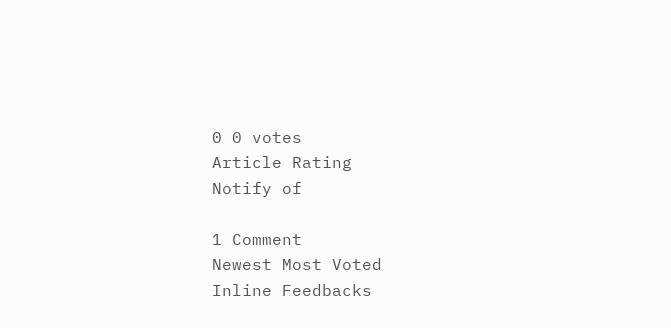0 0 votes
Article Rating
Notify of

1 Comment
Newest Most Voted
Inline Feedbacks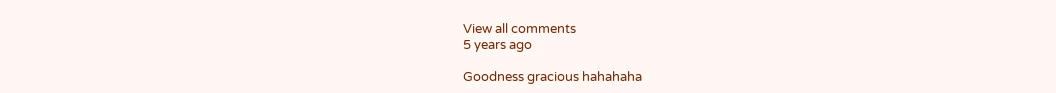View all comments
5 years ago

Goodness gracious hahahaha